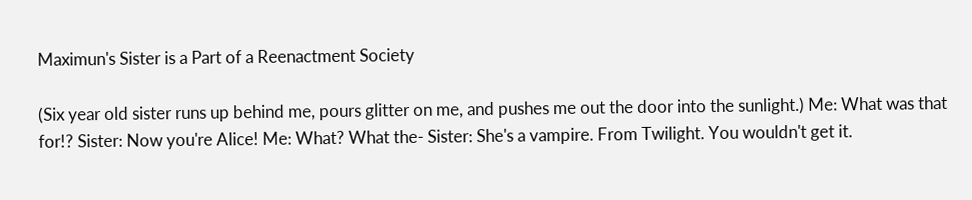Maximun's Sister is a Part of a Reenactment Society

(Six year old sister runs up behind me, pours glitter on me, and pushes me out the door into the sunlight.) Me: What was that for!? Sister: Now you're Alice! Me: What? What the- Sister: She's a vampire. From Twilight. You wouldn't get it.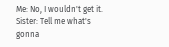Me: No, I wouldn't get it. Sister: Tell me what's gonna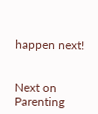happen next!


Next on Parenting